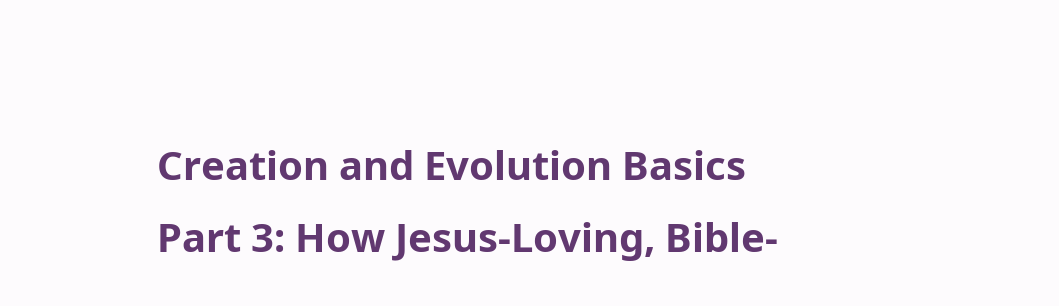Creation and Evolution Basics Part 3: How Jesus-Loving, Bible-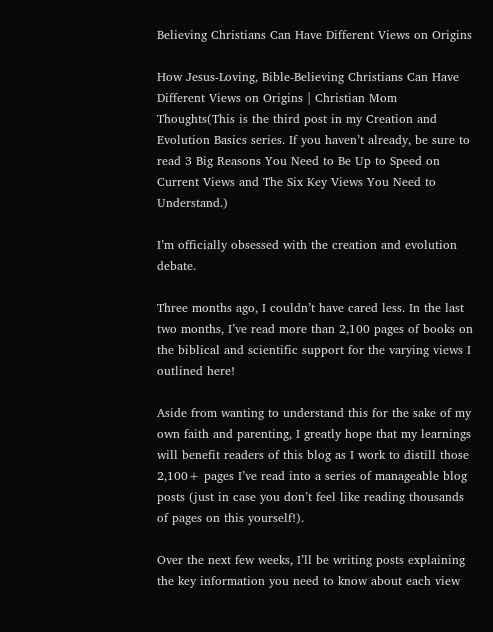Believing Christians Can Have Different Views on Origins

How Jesus-Loving, Bible-Believing Christians Can Have Different Views on Origins | Christian Mom Thoughts(This is the third post in my Creation and Evolution Basics series. If you haven’t already, be sure to read 3 Big Reasons You Need to Be Up to Speed on Current Views and The Six Key Views You Need to Understand.)

I’m officially obsessed with the creation and evolution debate.

Three months ago, I couldn’t have cared less. In the last two months, I’ve read more than 2,100 pages of books on the biblical and scientific support for the varying views I outlined here!

Aside from wanting to understand this for the sake of my own faith and parenting, I greatly hope that my learnings will benefit readers of this blog as I work to distill those 2,100+ pages I’ve read into a series of manageable blog posts (just in case you don’t feel like reading thousands of pages on this yourself!).

Over the next few weeks, I’ll be writing posts explaining the key information you need to know about each view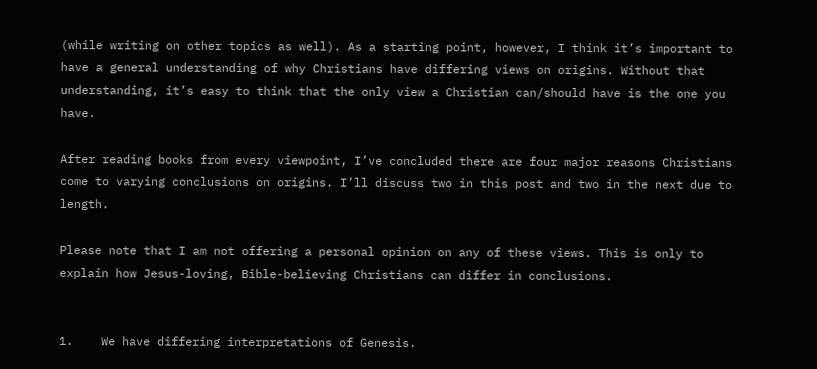(while writing on other topics as well). As a starting point, however, I think it’s important to have a general understanding of why Christians have differing views on origins. Without that understanding, it’s easy to think that the only view a Christian can/should have is the one you have.

After reading books from every viewpoint, I’ve concluded there are four major reasons Christians come to varying conclusions on origins. I’ll discuss two in this post and two in the next due to length.

Please note that I am not offering a personal opinion on any of these views. This is only to explain how Jesus-loving, Bible-believing Christians can differ in conclusions.


1.    We have differing interpretations of Genesis.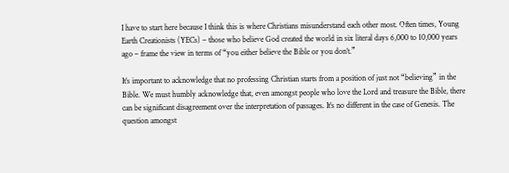I have to start here because I think this is where Christians misunderstand each other most. Often times, Young Earth Creationists (YECs) – those who believe God created the world in six literal days 6,000 to 10,000 years ago – frame the view in terms of “you either believe the Bible or you don’t.”

It’s important to acknowledge that no professing Christian starts from a position of just not “believing” in the Bible. We must humbly acknowledge that, even amongst people who love the Lord and treasure the Bible, there can be significant disagreement over the interpretation of passages. It’s no different in the case of Genesis. The question amongst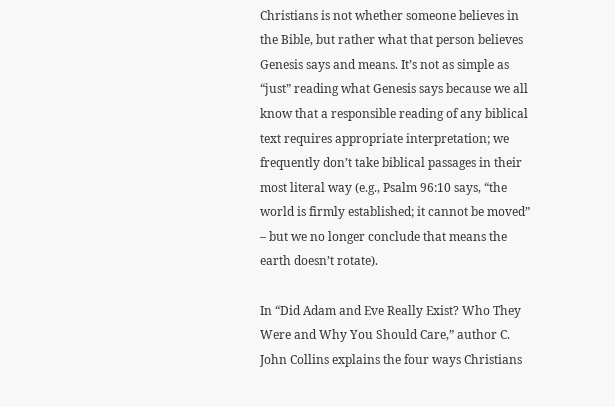Christians is not whether someone believes in the Bible, but rather what that person believes Genesis says and means. It’s not as simple as “just” reading what Genesis says because we all know that a responsible reading of any biblical text requires appropriate interpretation; we frequently don’t take biblical passages in their most literal way (e.g., Psalm 96:10 says, “the world is firmly established; it cannot be moved” – but we no longer conclude that means the earth doesn’t rotate).

In “Did Adam and Eve Really Exist? Who They Were and Why You Should Care,” author C. John Collins explains the four ways Christians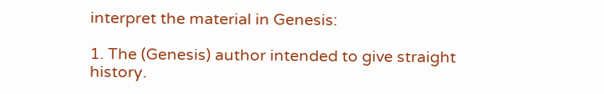interpret the material in Genesis:

1. The (Genesis) author intended to give straight history.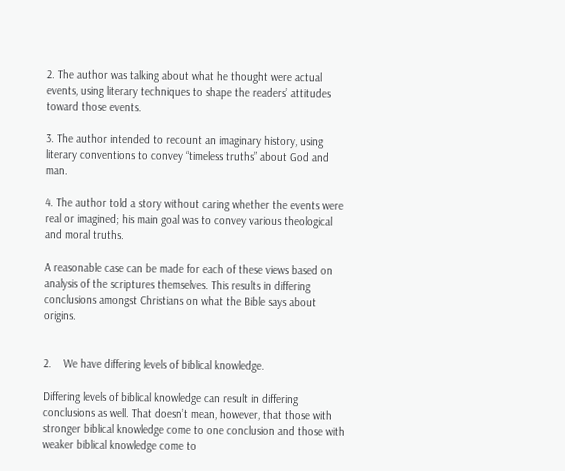2. The author was talking about what he thought were actual events, using literary techniques to shape the readers’ attitudes toward those events.

3. The author intended to recount an imaginary history, using literary conventions to convey “timeless truths” about God and man.

4. The author told a story without caring whether the events were real or imagined; his main goal was to convey various theological and moral truths.

A reasonable case can be made for each of these views based on analysis of the scriptures themselves. This results in differing conclusions amongst Christians on what the Bible says about origins.


2.    We have differing levels of biblical knowledge.

Differing levels of biblical knowledge can result in differing conclusions as well. That doesn’t mean, however, that those with stronger biblical knowledge come to one conclusion and those with weaker biblical knowledge come to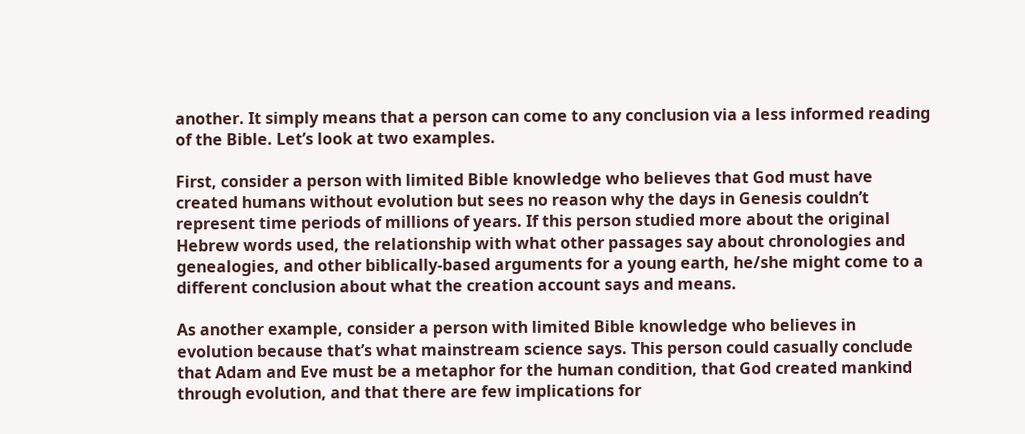another. It simply means that a person can come to any conclusion via a less informed reading of the Bible. Let’s look at two examples.

First, consider a person with limited Bible knowledge who believes that God must have created humans without evolution but sees no reason why the days in Genesis couldn’t represent time periods of millions of years. If this person studied more about the original Hebrew words used, the relationship with what other passages say about chronologies and genealogies, and other biblically-based arguments for a young earth, he/she might come to a different conclusion about what the creation account says and means.

As another example, consider a person with limited Bible knowledge who believes in evolution because that’s what mainstream science says. This person could casually conclude that Adam and Eve must be a metaphor for the human condition, that God created mankind through evolution, and that there are few implications for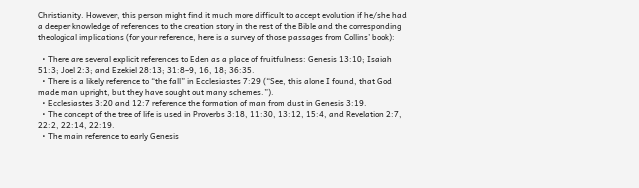Christianity. However, this person might find it much more difficult to accept evolution if he/she had a deeper knowledge of references to the creation story in the rest of the Bible and the corresponding theological implications (for your reference, here is a survey of those passages from Collins’ book):

  • There are several explicit references to Eden as a place of fruitfulness: Genesis 13:10; Isaiah 51:3; Joel 2:3; and Ezekiel 28:13; 31:8–9, 16, 18; 36:35.
  • There is a likely reference to “the fall” in Ecclesiastes 7:29 (“See, this alone I found, that God made man upright, but they have sought out many schemes.”).
  • Ecclesiastes 3:20 and 12:7 reference the formation of man from dust in Genesis 3:19.
  • The concept of the tree of life is used in Proverbs 3:18, 11:30, 13:12, 15:4, and Revelation 2:7, 22:2, 22:14, 22:19.
  • The main reference to early Genesis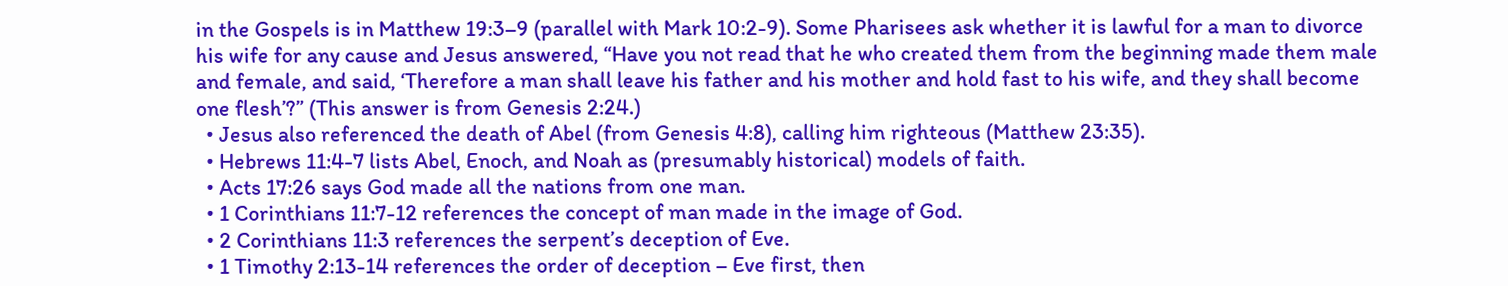in the Gospels is in Matthew 19:3–9 (parallel with Mark 10:2-9). Some Pharisees ask whether it is lawful for a man to divorce his wife for any cause and Jesus answered, “Have you not read that he who created them from the beginning made them male and female, and said, ‘Therefore a man shall leave his father and his mother and hold fast to his wife, and they shall become one flesh’?” (This answer is from Genesis 2:24.)
  • Jesus also referenced the death of Abel (from Genesis 4:8), calling him righteous (Matthew 23:35).
  • Hebrews 11:4-7 lists Abel, Enoch, and Noah as (presumably historical) models of faith.
  • Acts 17:26 says God made all the nations from one man.
  • 1 Corinthians 11:7-12 references the concept of man made in the image of God.
  • 2 Corinthians 11:3 references the serpent’s deception of Eve.
  • 1 Timothy 2:13-14 references the order of deception – Eve first, then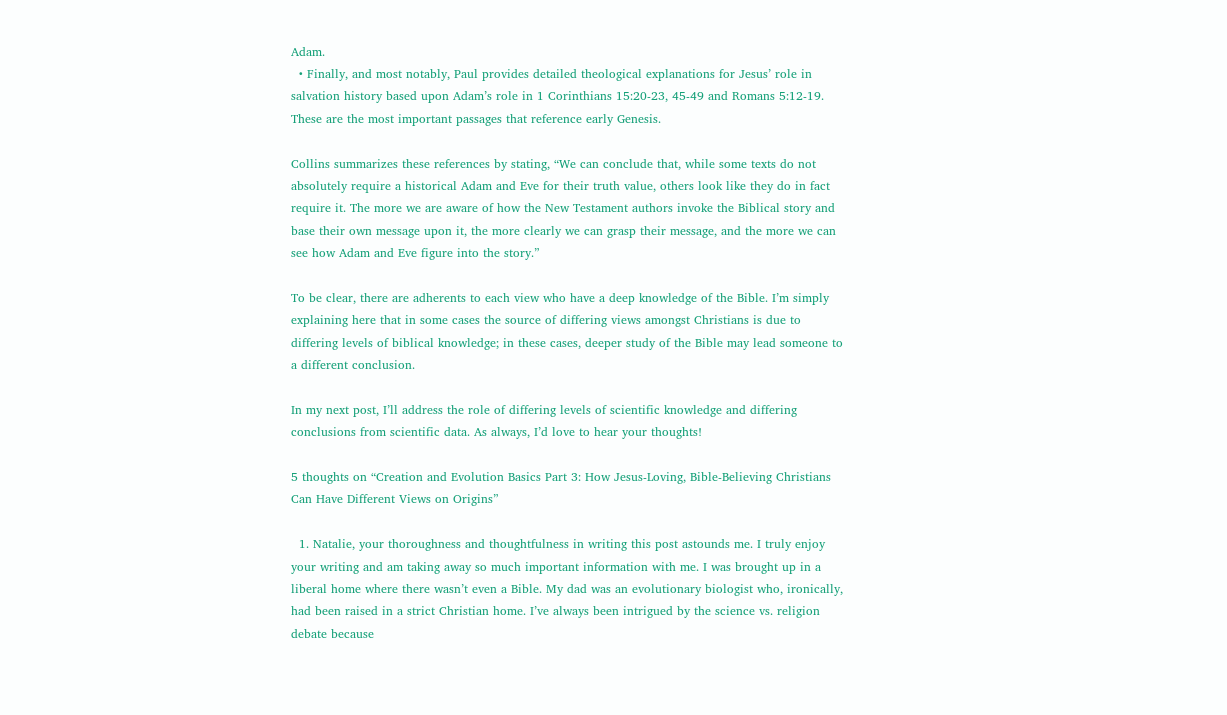Adam.
  • Finally, and most notably, Paul provides detailed theological explanations for Jesus’ role in salvation history based upon Adam’s role in 1 Corinthians 15:20-23, 45-49 and Romans 5:12-19. These are the most important passages that reference early Genesis.

Collins summarizes these references by stating, “We can conclude that, while some texts do not absolutely require a historical Adam and Eve for their truth value, others look like they do in fact require it. The more we are aware of how the New Testament authors invoke the Biblical story and base their own message upon it, the more clearly we can grasp their message, and the more we can see how Adam and Eve figure into the story.”

To be clear, there are adherents to each view who have a deep knowledge of the Bible. I’m simply explaining here that in some cases the source of differing views amongst Christians is due to differing levels of biblical knowledge; in these cases, deeper study of the Bible may lead someone to a different conclusion.

In my next post, I’ll address the role of differing levels of scientific knowledge and differing conclusions from scientific data. As always, I’d love to hear your thoughts!

5 thoughts on “Creation and Evolution Basics Part 3: How Jesus-Loving, Bible-Believing Christians Can Have Different Views on Origins”

  1. Natalie, your thoroughness and thoughtfulness in writing this post astounds me. I truly enjoy your writing and am taking away so much important information with me. I was brought up in a liberal home where there wasn’t even a Bible. My dad was an evolutionary biologist who, ironically, had been raised in a strict Christian home. I’ve always been intrigued by the science vs. religion debate because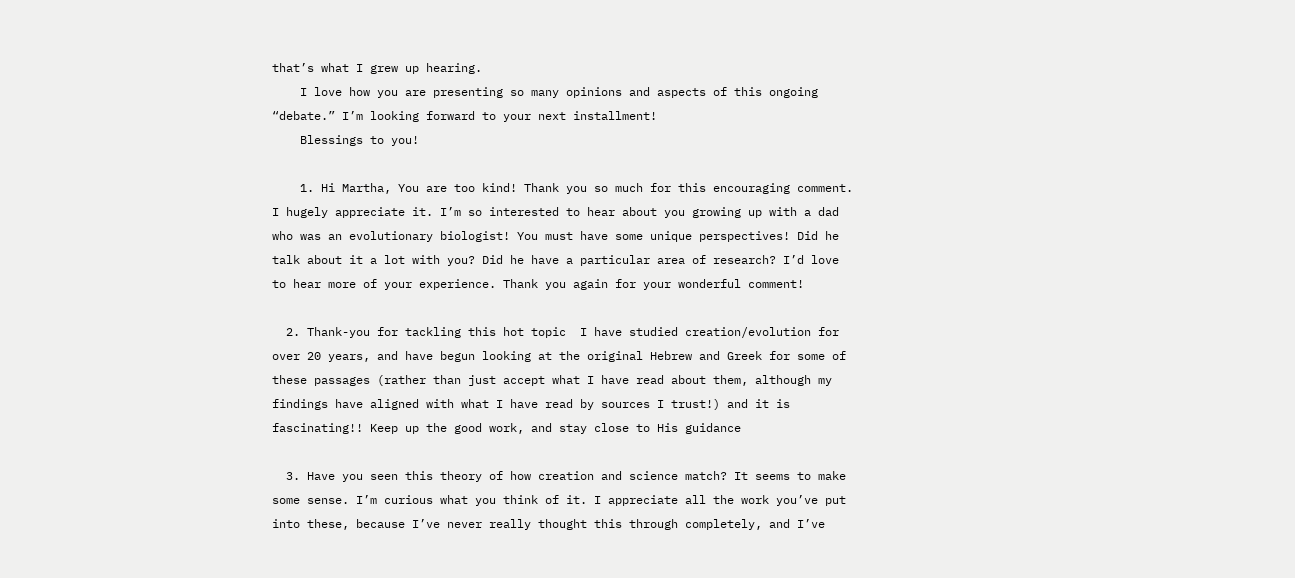that’s what I grew up hearing.
    I love how you are presenting so many opinions and aspects of this ongoing “debate.” I’m looking forward to your next installment!
    Blessings to you!

    1. Hi Martha, You are too kind! Thank you so much for this encouraging comment. I hugely appreciate it. I’m so interested to hear about you growing up with a dad who was an evolutionary biologist! You must have some unique perspectives! Did he talk about it a lot with you? Did he have a particular area of research? I’d love to hear more of your experience. Thank you again for your wonderful comment!

  2. Thank-you for tackling this hot topic  I have studied creation/evolution for over 20 years, and have begun looking at the original Hebrew and Greek for some of these passages (rather than just accept what I have read about them, although my findings have aligned with what I have read by sources I trust!) and it is fascinating!! Keep up the good work, and stay close to His guidance

  3. Have you seen this theory of how creation and science match? It seems to make some sense. I’m curious what you think of it. I appreciate all the work you’ve put into these, because I’ve never really thought this through completely, and I’ve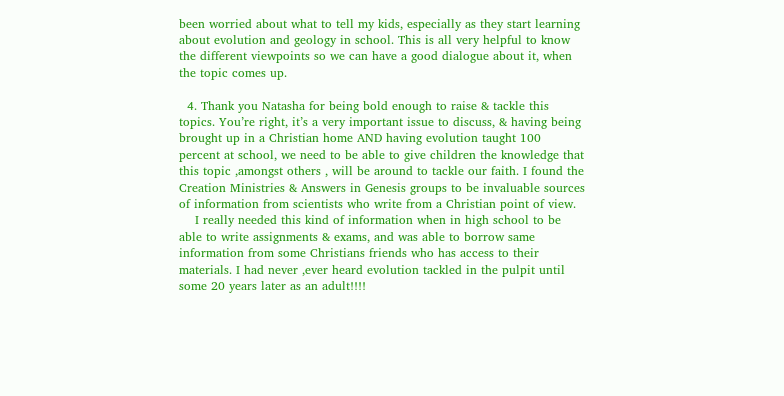been worried about what to tell my kids, especially as they start learning about evolution and geology in school. This is all very helpful to know the different viewpoints so we can have a good dialogue about it, when the topic comes up.

  4. Thank you Natasha for being bold enough to raise & tackle this topics. You’re right, it’s a very important issue to discuss, & having being brought up in a Christian home AND having evolution taught 100 percent at school, we need to be able to give children the knowledge that this topic ,amongst others , will be around to tackle our faith. I found the Creation Ministries & Answers in Genesis groups to be invaluable sources of information from scientists who write from a Christian point of view.
    I really needed this kind of information when in high school to be able to write assignments & exams, and was able to borrow same information from some Christians friends who has access to their materials. I had never ,ever heard evolution tackled in the pulpit until some 20 years later as an adult!!!!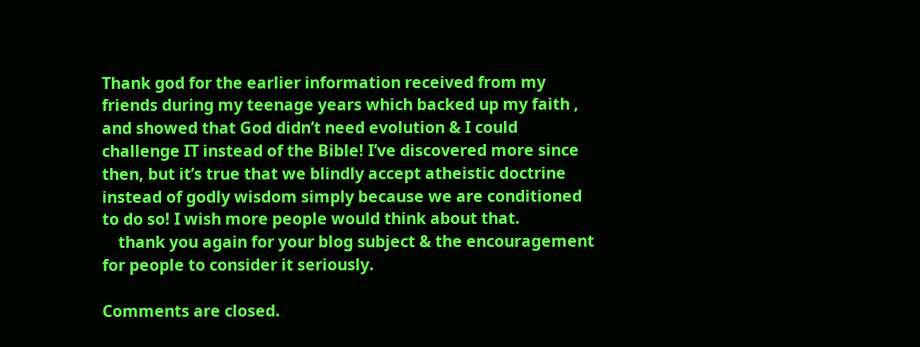Thank god for the earlier information received from my friends during my teenage years which backed up my faith , and showed that God didn’t need evolution & I could challenge IT instead of the Bible! I’ve discovered more since then, but it’s true that we blindly accept atheistic doctrine instead of godly wisdom simply because we are conditioned to do so! I wish more people would think about that.
    thank you again for your blog subject & the encouragement for people to consider it seriously.

Comments are closed.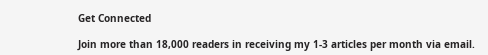Get Connected

Join more than 18,000 readers in receiving my 1-3 articles per month via email.